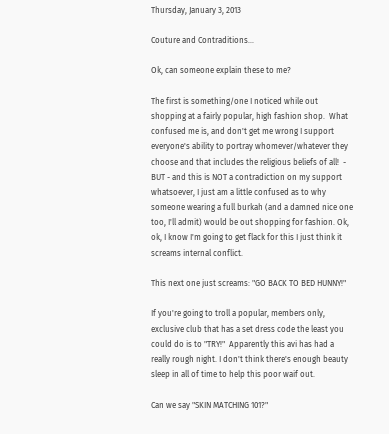Thursday, January 3, 2013

Couture and Contraditions...

Ok, can someone explain these to me?

The first is something/one I noticed while out shopping at a fairly popular, high fashion shop.  What confused me is, and don't get me wrong I support everyone's ability to portray whomever/whatever they choose and that includes the religious beliefs of all!  - BUT - and this is NOT a contradiction on my support whatsoever, I just am a little confused as to why someone wearing a full burkah (and a damned nice one too, I'll admit) would be out shopping for fashion. Ok, ok, I know I'm going to get flack for this I just think it screams internal conflict.

This next one just screams: "GO BACK TO BED HUNNY!"

If you're going to troll a popular, members only, exclusive club that has a set dress code the least you could do is to "TRY!"  Apparently this avi has had a really rough night. I don't think there's enough beauty sleep in all of time to help this poor waif out.

Can we say "SKIN MATCHING 101?"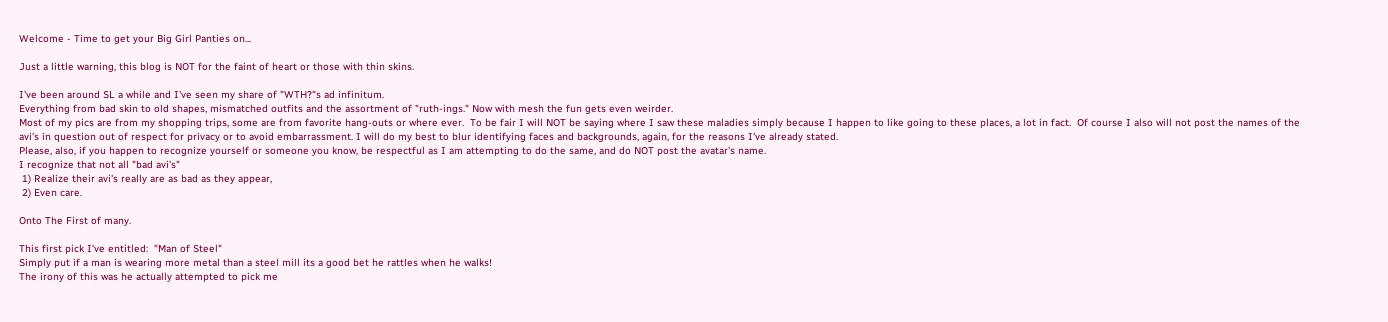Welcome - Time to get your Big Girl Panties on...

Just a little warning, this blog is NOT for the faint of heart or those with thin skins.

I've been around SL a while and I've seen my share of "WTH?"s ad infinitum.
Everything from bad skin to old shapes, mismatched outfits and the assortment of "ruth-ings." Now with mesh the fun gets even weirder.
Most of my pics are from my shopping trips, some are from favorite hang-outs or where ever.  To be fair I will NOT be saying where I saw these maladies simply because I happen to like going to these places, a lot in fact.  Of course I also will not post the names of the avi's in question out of respect for privacy or to avoid embarrassment. I will do my best to blur identifying faces and backgrounds, again, for the reasons I've already stated.
Please, also, if you happen to recognize yourself or someone you know, be respectful as I am attempting to do the same, and do NOT post the avatar's name.
I recognize that not all "bad avi's"
 1) Realize their avi's really are as bad as they appear,
 2) Even care.

Onto The First of many.

This first pick I've entitled:  "Man of Steel"
Simply put if a man is wearing more metal than a steel mill its a good bet he rattles when he walks!
The irony of this was he actually attempted to pick me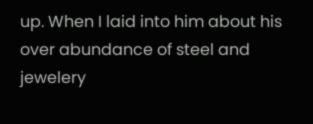up. When I laid into him about his over abundance of steel and jewelery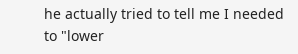he actually tried to tell me I needed to "lower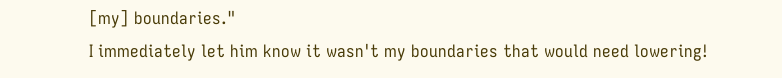[my] boundaries."
I immediately let him know it wasn't my boundaries that would need lowering!